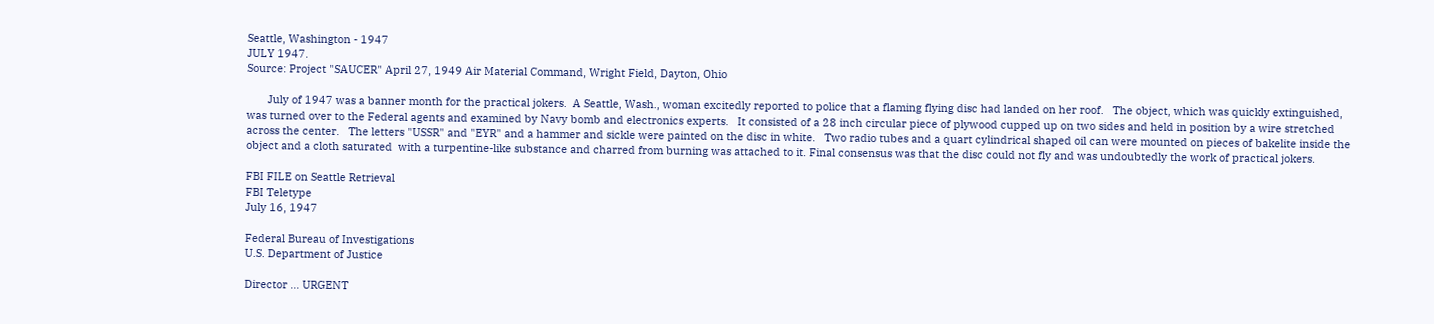Seattle, Washington - 1947
JULY 1947.
Source: Project "SAUCER" April 27, 1949 Air Material Command, Wright Field, Dayton, Ohio

       July of 1947 was a banner month for the practical jokers.  A Seattle, Wash., woman excitedly reported to police that a flaming flying disc had landed on her roof.   The object, which was quickly extinguished, was turned over to the Federal agents and examined by Navy bomb and electronics experts.   It consisted of a 28 inch circular piece of plywood cupped up on two sides and held in position by a wire stretched across the center.   The letters "USSR" and "EYR" and a hammer and sickle were painted on the disc in white.   Two radio tubes and a quart cylindrical shaped oil can were mounted on pieces of bakelite inside the object and a cloth saturated  with a turpentine-like substance and charred from burning was attached to it. Final consensus was that the disc could not fly and was undoubtedly the work of practical jokers.

FBI FILE on Seattle Retrieval
FBI Teletype
July 16, 1947

Federal Bureau of Investigations
U.S. Department of Justice

Director ... URGENT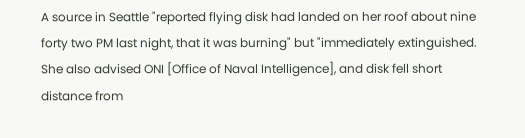A source in Seattle "reported flying disk had landed on her roof about nine forty two PM last night, that it was burning" but "immediately extinguished.  She also advised ONI [Office of Naval Intelligence], and disk fell short distance from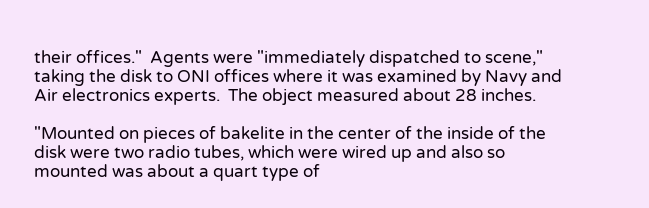their offices."  Agents were "immediately dispatched to scene," taking the disk to ONI offices where it was examined by Navy and Air electronics experts.  The object measured about 28 inches.

"Mounted on pieces of bakelite in the center of the inside of the disk were two radio tubes, which were wired up and also so mounted was about a quart type of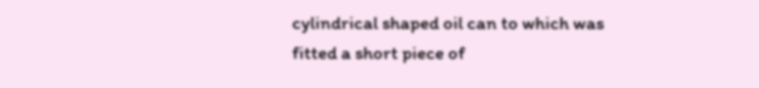cylindrical shaped oil can to which was fitted a short piece of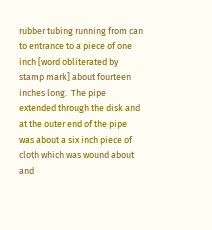rubber tubing running from can to entrance to a piece of one inch [word obliterated by stamp mark] about fourteen inches long.  The pipe extended through the disk and at the outer end of the pipe was about a six inch piece of cloth which was wound about and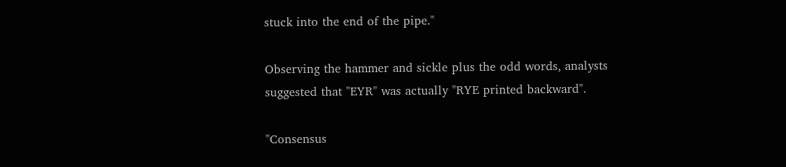stuck into the end of the pipe."

Observing the hammer and sickle plus the odd words, analysts suggested that "EYR" was actually "RYE printed backward".

"Consensus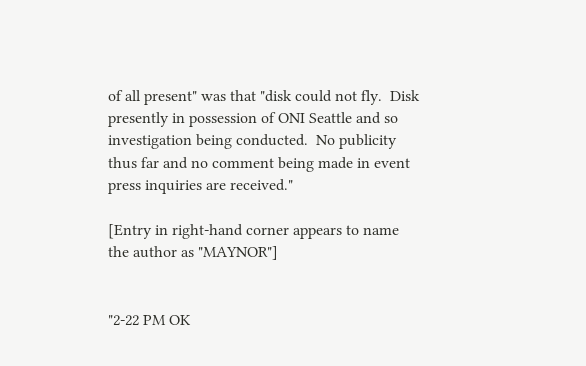of all present" was that "disk could not fly.  Disk presently in possession of ONI Seattle and so investigation being conducted.  No publicity thus far and no comment being made in event press inquiries are received."

[Entry in right-hand corner appears to name the author as "MAYNOR"]


"2-22 PM OK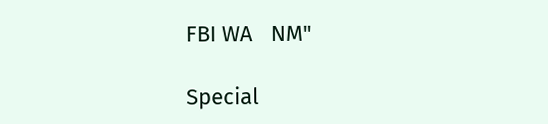FBI WA   NM"

Special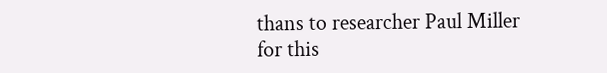thans to researcher Paul Miller for this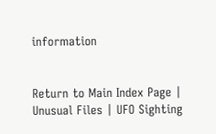information


Return to Main Index Page | Unusual Files | UFO Sighting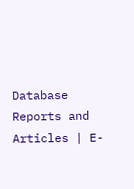Database
Reports and Articles | E-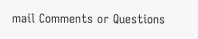mail Comments or Questions